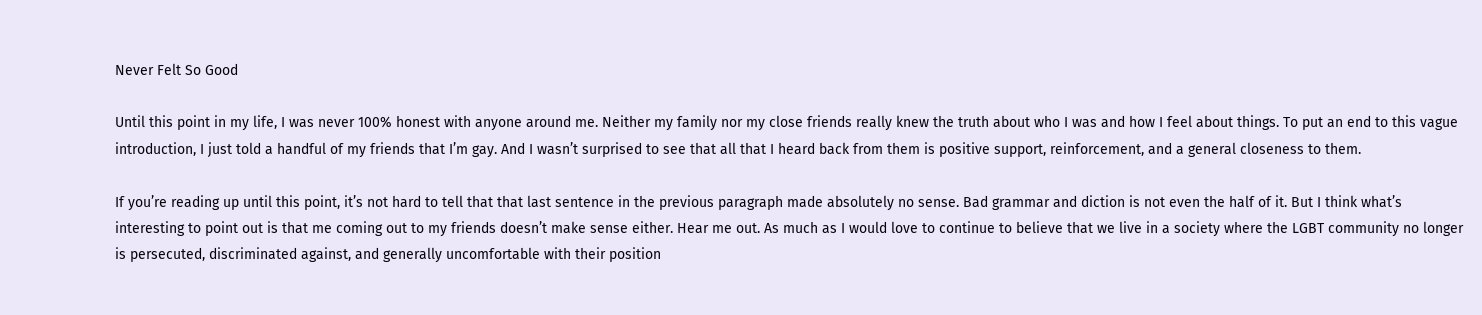Never Felt So Good

Until this point in my life, I was never 100% honest with anyone around me. Neither my family nor my close friends really knew the truth about who I was and how I feel about things. To put an end to this vague introduction, I just told a handful of my friends that I’m gay. And I wasn’t surprised to see that all that I heard back from them is positive support, reinforcement, and a general closeness to them.

If you’re reading up until this point, it’s not hard to tell that that last sentence in the previous paragraph made absolutely no sense. Bad grammar and diction is not even the half of it. But I think what’s interesting to point out is that me coming out to my friends doesn’t make sense either. Hear me out. As much as I would love to continue to believe that we live in a society where the LGBT community no longer is persecuted, discriminated against, and generally uncomfortable with their position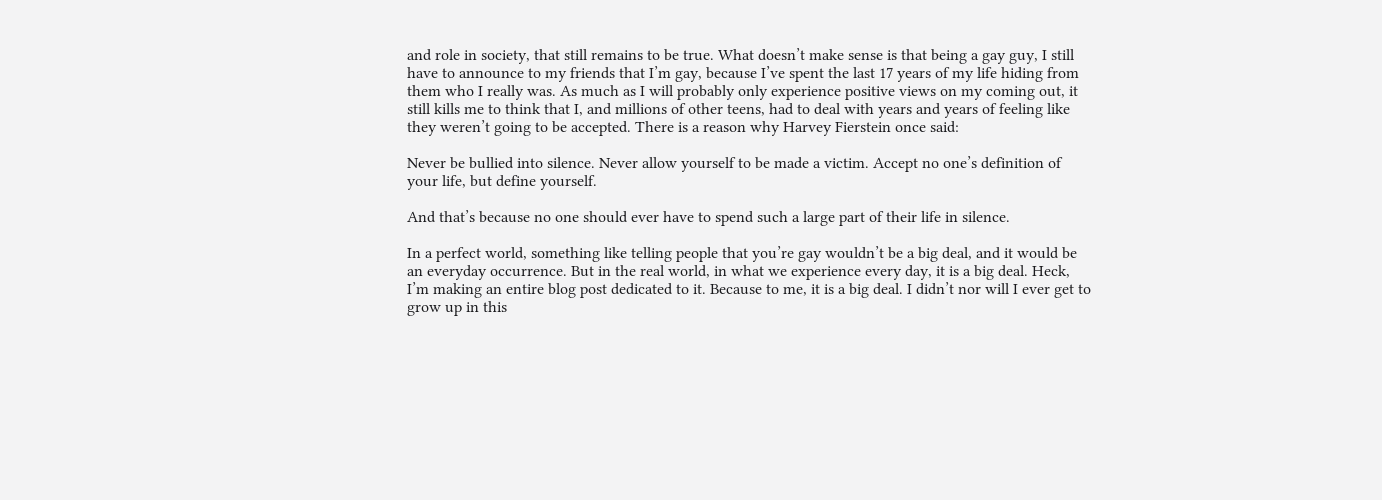and role in society, that still remains to be true. What doesn’t make sense is that being a gay guy, I still have to announce to my friends that I’m gay, because I’ve spent the last 17 years of my life hiding from them who I really was. As much as I will probably only experience positive views on my coming out, it still kills me to think that I, and millions of other teens, had to deal with years and years of feeling like they weren’t going to be accepted. There is a reason why Harvey Fierstein once said:

Never be bullied into silence. Never allow yourself to be made a victim. Accept no one’s definition of your life, but define yourself.

And that’s because no one should ever have to spend such a large part of their life in silence.

In a perfect world, something like telling people that you’re gay wouldn’t be a big deal, and it would be an everyday occurrence. But in the real world, in what we experience every day, it is a big deal. Heck, I’m making an entire blog post dedicated to it. Because to me, it is a big deal. I didn’t nor will I ever get to grow up in this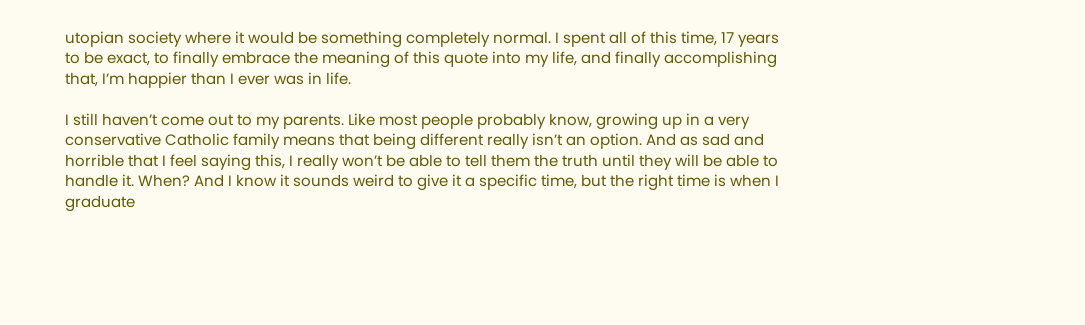utopian society where it would be something completely normal. I spent all of this time, 17 years to be exact, to finally embrace the meaning of this quote into my life, and finally accomplishing that, I’m happier than I ever was in life.

I still haven’t come out to my parents. Like most people probably know, growing up in a very conservative Catholic family means that being different really isn’t an option. And as sad and horrible that I feel saying this, I really won’t be able to tell them the truth until they will be able to handle it. When? And I know it sounds weird to give it a specific time, but the right time is when I graduate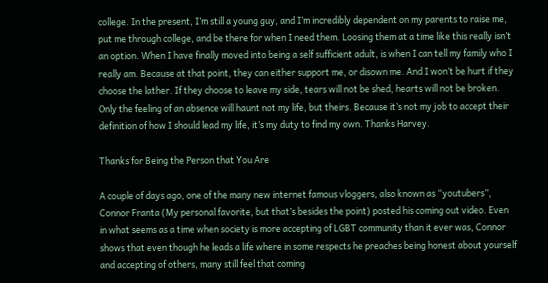college. In the present, I’m still a young guy, and I’m incredibly dependent on my parents to raise me, put me through college, and be there for when I need them. Loosing them at a time like this really isn’t an option. When I have finally moved into being a self sufficient adult, is when I can tell my family who I really am. Because at that point, they can either support me, or disown me. And I won’t be hurt if they choose the lather. If they choose to leave my side, tears will not be shed, hearts will not be broken. Only the feeling of an absence will haunt not my life, but theirs. Because it’s not my job to accept their definition of how I should lead my life, it’s my duty to find my own. Thanks Harvey.

Thanks for Being the Person that You Are

A couple of days ago, one of the many new internet famous vloggers, also known as “youtubers”, Connor Franta (My personal favorite, but that’s besides the point) posted his coming out video. Even in what seems as a time when society is more accepting of LGBT community than it ever was, Connor shows that even though he leads a life where in some respects he preaches being honest about yourself and accepting of others, many still feel that coming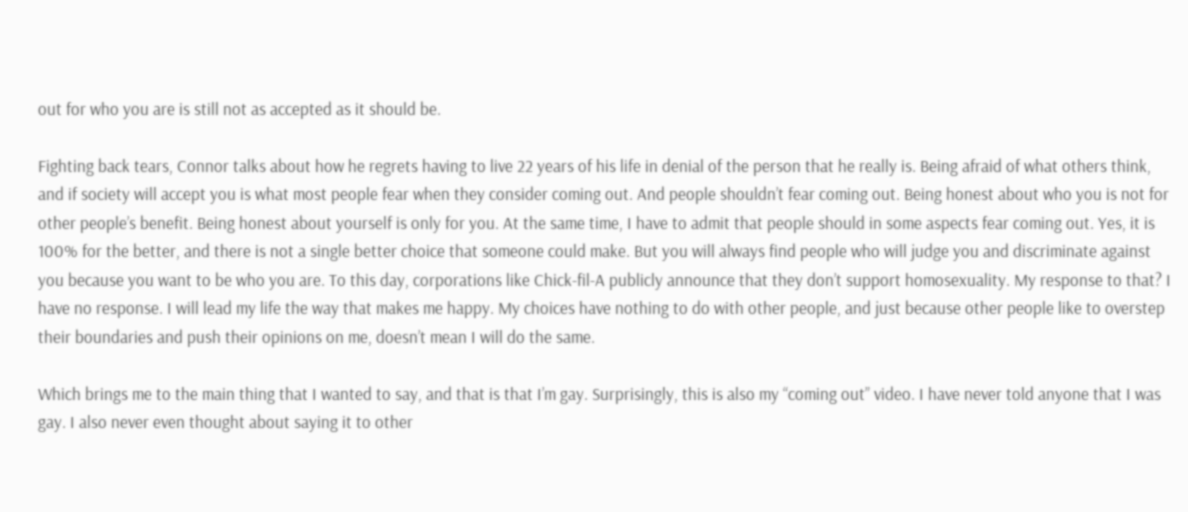out for who you are is still not as accepted as it should be.

Fighting back tears, Connor talks about how he regrets having to live 22 years of his life in denial of the person that he really is. Being afraid of what others think, and if society will accept you is what most people fear when they consider coming out. And people shouldn’t fear coming out. Being honest about who you is not for other people’s benefit. Being honest about yourself is only for you. At the same time, I have to admit that people should in some aspects fear coming out. Yes, it is 100% for the better, and there is not a single better choice that someone could make. But you will always find people who will judge you and discriminate against you because you want to be who you are. To this day, corporations like Chick-fil-A publicly announce that they don’t support homosexuality. My response to that? I have no response. I will lead my life the way that makes me happy. My choices have nothing to do with other people, and just because other people like to overstep their boundaries and push their opinions on me, doesn’t mean I will do the same.

Which brings me to the main thing that I wanted to say, and that is that I’m gay. Surprisingly, this is also my “coming out” video. I have never told anyone that I was gay. I also never even thought about saying it to other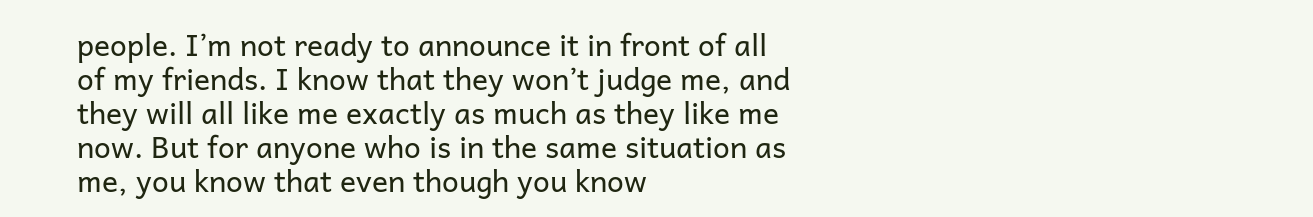people. I’m not ready to announce it in front of all of my friends. I know that they won’t judge me, and they will all like me exactly as much as they like me now. But for anyone who is in the same situation as me, you know that even though you know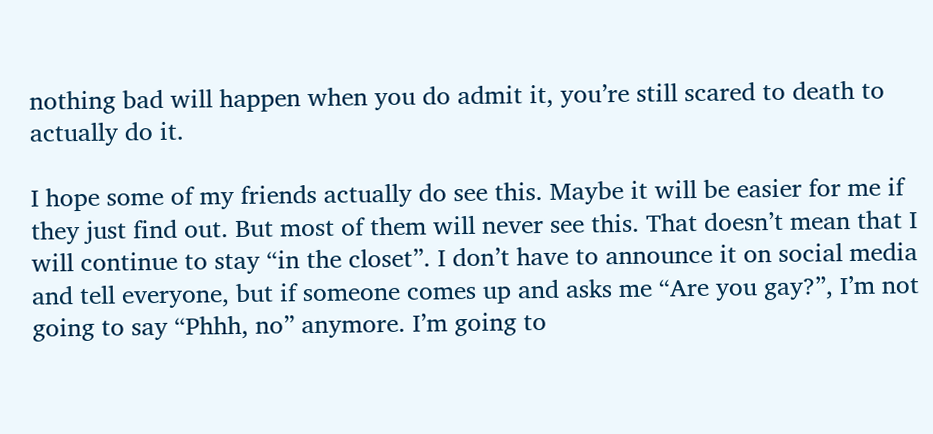nothing bad will happen when you do admit it, you’re still scared to death to actually do it.

I hope some of my friends actually do see this. Maybe it will be easier for me if they just find out. But most of them will never see this. That doesn’t mean that I will continue to stay “in the closet”. I don’t have to announce it on social media and tell everyone, but if someone comes up and asks me “Are you gay?”, I’m not going to say “Phhh, no” anymore. I’m going to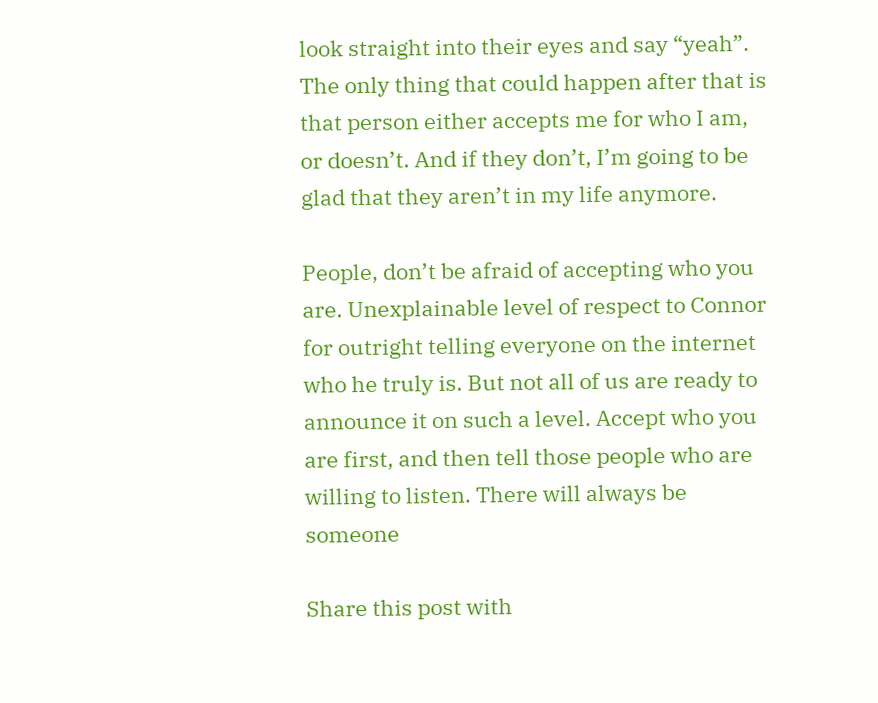look straight into their eyes and say “yeah”. The only thing that could happen after that is that person either accepts me for who I am, or doesn’t. And if they don’t, I’m going to be glad that they aren’t in my life anymore.

People, don’t be afraid of accepting who you are. Unexplainable level of respect to Connor for outright telling everyone on the internet who he truly is. But not all of us are ready to announce it on such a level. Accept who you are first, and then tell those people who are willing to listen. There will always be someone

Share this post with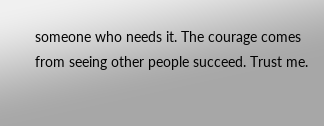someone who needs it. The courage comes from seeing other people succeed. Trust me.